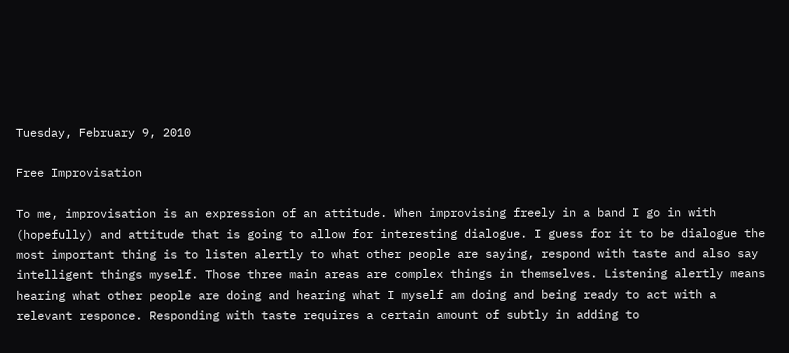Tuesday, February 9, 2010

Free Improvisation

To me, improvisation is an expression of an attitude. When improvising freely in a band I go in with (hopefully) and attitude that is going to allow for interesting dialogue. I guess for it to be dialogue the most important thing is to listen alertly to what other people are saying, respond with taste and also say intelligent things myself. Those three main areas are complex things in themselves. Listening alertly means hearing what other people are doing and hearing what I myself am doing and being ready to act with a relevant responce. Responding with taste requires a certain amount of subtly in adding to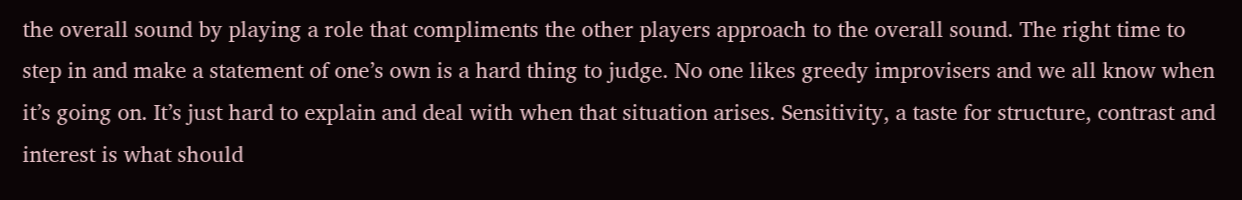the overall sound by playing a role that compliments the other players approach to the overall sound. The right time to step in and make a statement of one’s own is a hard thing to judge. No one likes greedy improvisers and we all know when it’s going on. It’s just hard to explain and deal with when that situation arises. Sensitivity, a taste for structure, contrast and interest is what should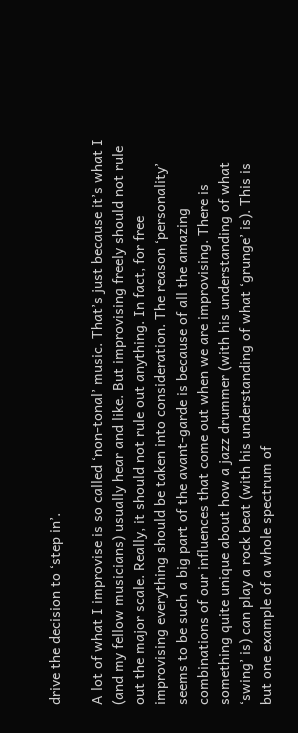drive the decision to ‘step in’.

A lot of what I improvise is so called ‘non-tonal’ music. That’s just because it’s what I (and my fellow musicians) usually hear and like. But improvising freely should not rule out the major scale. Really, it should not rule out anything. In fact, for free improvising everything should be taken into consideration. The reason ‘personality’ seems to be such a big part of the avant-garde is because of all the amazing combinations of our influences that come out when we are improvising. There is something quite unique about how a jazz drummer (with his understanding of what ‘swing’ is) can play a rock beat (with his understanding of what ‘grunge’ is). This is but one example of a whole spectrum of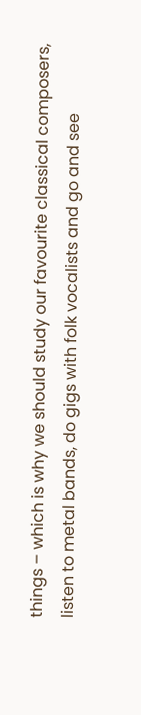things – which is why we should study our favourite classical composers, listen to metal bands, do gigs with folk vocalists and go and see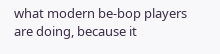what modern be-bop players are doing, because it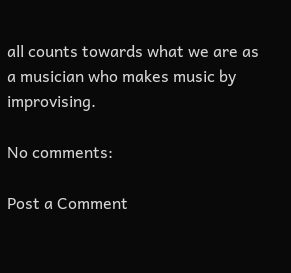all counts towards what we are as a musician who makes music by improvising.

No comments:

Post a Comment